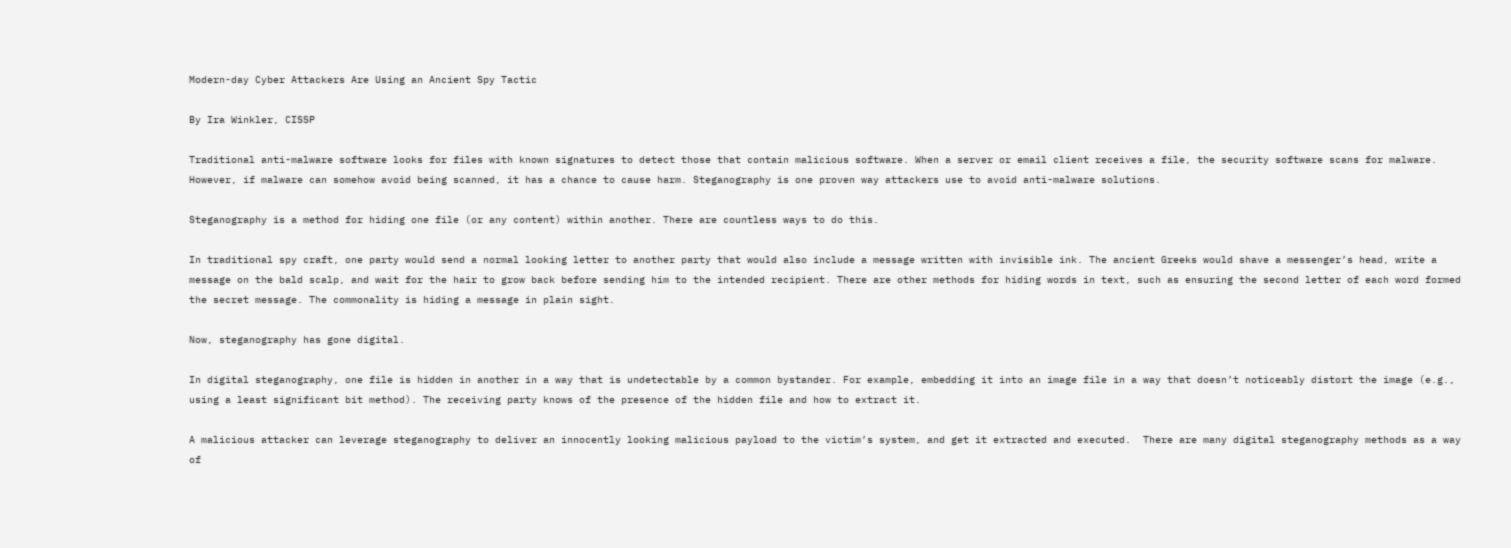Modern-day Cyber Attackers Are Using an Ancient Spy Tactic

By Ira Winkler, CISSP

Traditional anti-malware software looks for files with known signatures to detect those that contain malicious software. When a server or email client receives a file, the security software scans for malware. However, if malware can somehow avoid being scanned, it has a chance to cause harm. Steganography is one proven way attackers use to avoid anti-malware solutions.

Steganography is a method for hiding one file (or any content) within another. There are countless ways to do this.

In traditional spy craft, one party would send a normal looking letter to another party that would also include a message written with invisible ink. The ancient Greeks would shave a messenger’s head, write a message on the bald scalp, and wait for the hair to grow back before sending him to the intended recipient. There are other methods for hiding words in text, such as ensuring the second letter of each word formed the secret message. The commonality is hiding a message in plain sight.

Now, steganography has gone digital.

In digital steganography, one file is hidden in another in a way that is undetectable by a common bystander. For example, embedding it into an image file in a way that doesn’t noticeably distort the image (e.g., using a least significant bit method). The receiving party knows of the presence of the hidden file and how to extract it.

A malicious attacker can leverage steganography to deliver an innocently looking malicious payload to the victim’s system, and get it extracted and executed.  There are many digital steganography methods as a way of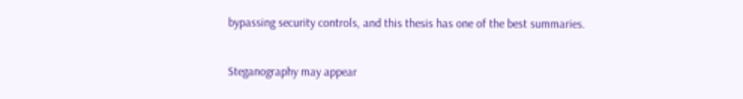bypassing security controls, and this thesis has one of the best summaries.

Steganography may appear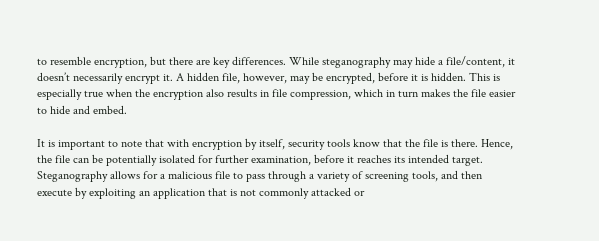to resemble encryption, but there are key differences. While steganography may hide a file/content, it doesn’t necessarily encrypt it. A hidden file, however, may be encrypted, before it is hidden. This is especially true when the encryption also results in file compression, which in turn makes the file easier to hide and embed.

It is important to note that with encryption by itself, security tools know that the file is there. Hence, the file can be potentially isolated for further examination, before it reaches its intended target. Steganography allows for a malicious file to pass through a variety of screening tools, and then execute by exploiting an application that is not commonly attacked or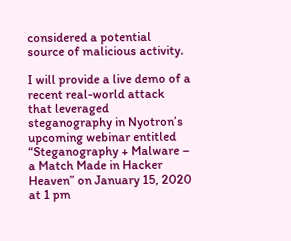considered a potential source of malicious activity.

I will provide a live demo of a recent real-world attack that leveraged steganography in Nyotron’s upcoming webinar entitled “Steganography + Malware – a Match Made in Hacker Heaven” on January 15, 2020 at 1 pm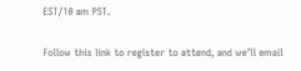EST/10 am PST.

Follow this link to register to attend, and we’ll email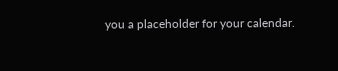you a placeholder for your calendar.